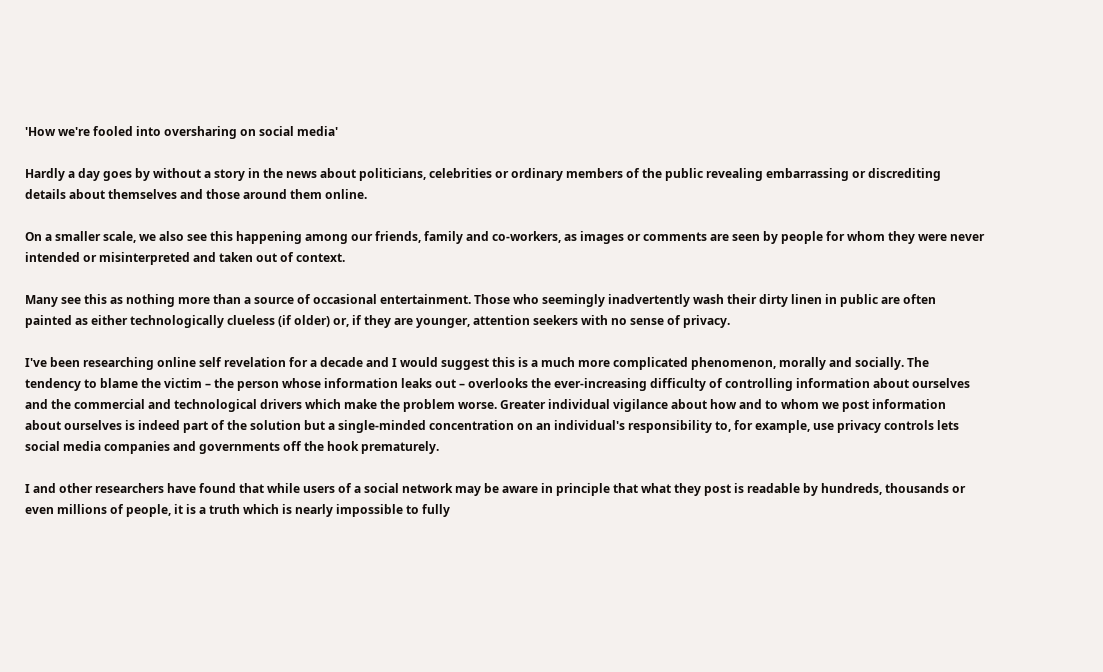'How we're fooled into oversharing on social media'

Hardly a day goes by without a story in the news about politicians, celebrities or ordinary members of the public revealing embarrassing or discrediting details about themselves and those around them online.

On a smaller scale, we also see this happening among our friends, family and co-workers, as images or comments are seen by people for whom they were never intended or misinterpreted and taken out of context.

Many see this as nothing more than a source of occasional entertainment. Those who seemingly inadvertently wash their dirty linen in public are often painted as either technologically clueless (if older) or, if they are younger, attention seekers with no sense of privacy.

I've been researching online self revelation for a decade and I would suggest this is a much more complicated phenomenon, morally and socially. The tendency to blame the victim – the person whose information leaks out – overlooks the ever-increasing difficulty of controlling information about ourselves and the commercial and technological drivers which make the problem worse. Greater individual vigilance about how and to whom we post information about ourselves is indeed part of the solution but a single-minded concentration on an individual's responsibility to, for example, use privacy controls lets social media companies and governments off the hook prematurely.

I and other researchers have found that while users of a social network may be aware in principle that what they post is readable by hundreds, thousands or even millions of people, it is a truth which is nearly impossible to fully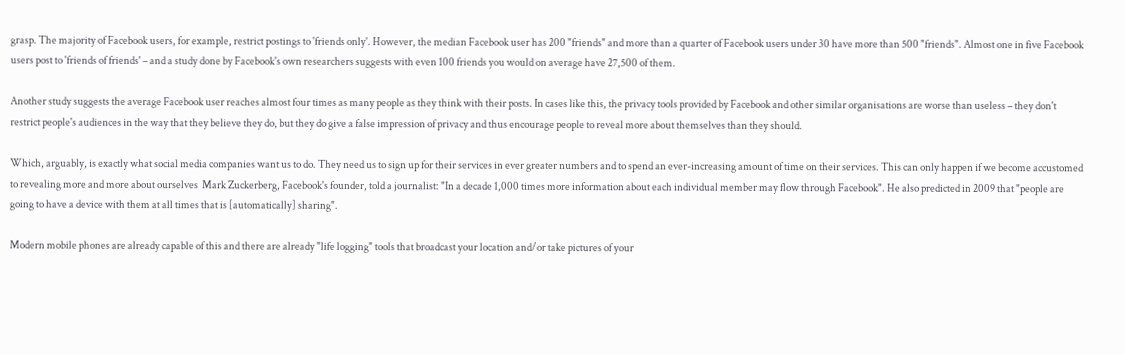grasp. The majority of Facebook users, for example, restrict postings to 'friends only'. However, the median Facebook user has 200 "friends" and more than a quarter of Facebook users under 30 have more than 500 "friends". Almost one in five Facebook users post to 'friends of friends' – and a study done by Facebook's own researchers suggests with even 100 friends you would on average have 27,500 of them.

Another study suggests the average Facebook user reaches almost four times as many people as they think with their posts. In cases like this, the privacy tools provided by Facebook and other similar organisations are worse than useless – they don't restrict people's audiences in the way that they believe they do, but they do give a false impression of privacy and thus encourage people to reveal more about themselves than they should.

Which, arguably, is exactly what social media companies want us to do. They need us to sign up for their services in ever greater numbers and to spend an ever-increasing amount of time on their services. This can only happen if we become accustomed to revealing more and more about ourselves  Mark Zuckerberg, Facebook's founder, told a journalist: "In a decade 1,000 times more information about each individual member may flow through Facebook". He also predicted in 2009 that "people are going to have a device with them at all times that is [automatically] sharing".

Modern mobile phones are already capable of this and there are already "life logging" tools that broadcast your location and/or take pictures of your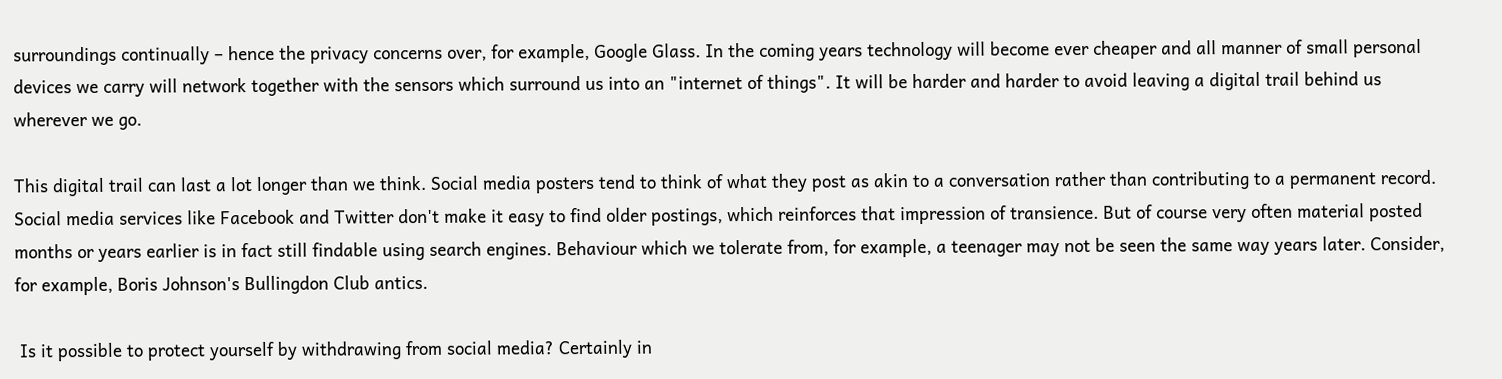surroundings continually – hence the privacy concerns over, for example, Google Glass. In the coming years technology will become ever cheaper and all manner of small personal devices we carry will network together with the sensors which surround us into an "internet of things". It will be harder and harder to avoid leaving a digital trail behind us wherever we go.

This digital trail can last a lot longer than we think. Social media posters tend to think of what they post as akin to a conversation rather than contributing to a permanent record. Social media services like Facebook and Twitter don't make it easy to find older postings, which reinforces that impression of transience. But of course very often material posted months or years earlier is in fact still findable using search engines. Behaviour which we tolerate from, for example, a teenager may not be seen the same way years later. Consider, for example, Boris Johnson's Bullingdon Club antics.

 Is it possible to protect yourself by withdrawing from social media? Certainly in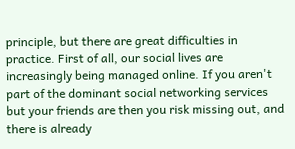principle, but there are great difficulties in practice. First of all, our social lives are increasingly being managed online. If you aren't part of the dominant social networking services but your friends are then you risk missing out, and there is already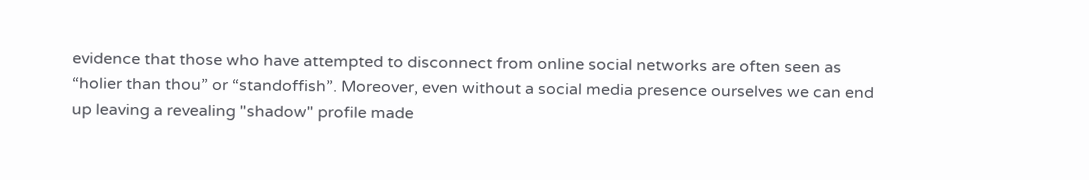evidence that those who have attempted to disconnect from online social networks are often seen as “holier than thou” or “standoffish”. Moreover, even without a social media presence ourselves we can end up leaving a revealing "shadow" profile made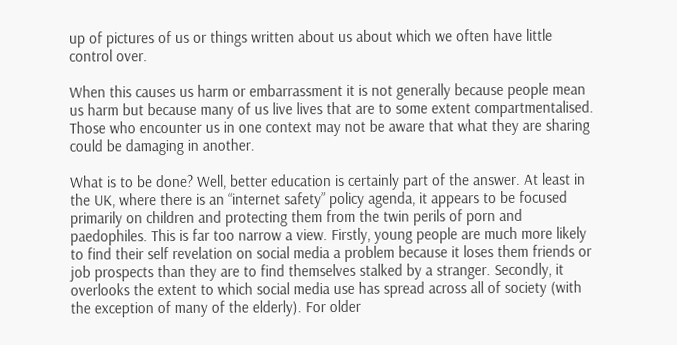up of pictures of us or things written about us about which we often have little control over.

When this causes us harm or embarrassment it is not generally because people mean us harm but because many of us live lives that are to some extent compartmentalised. Those who encounter us in one context may not be aware that what they are sharing could be damaging in another.

What is to be done? Well, better education is certainly part of the answer. At least in the UK, where there is an “internet safety” policy agenda, it appears to be focused primarily on children and protecting them from the twin perils of porn and paedophiles. This is far too narrow a view. Firstly, young people are much more likely to find their self revelation on social media a problem because it loses them friends or job prospects than they are to find themselves stalked by a stranger. Secondly, it overlooks the extent to which social media use has spread across all of society (with the exception of many of the elderly). For older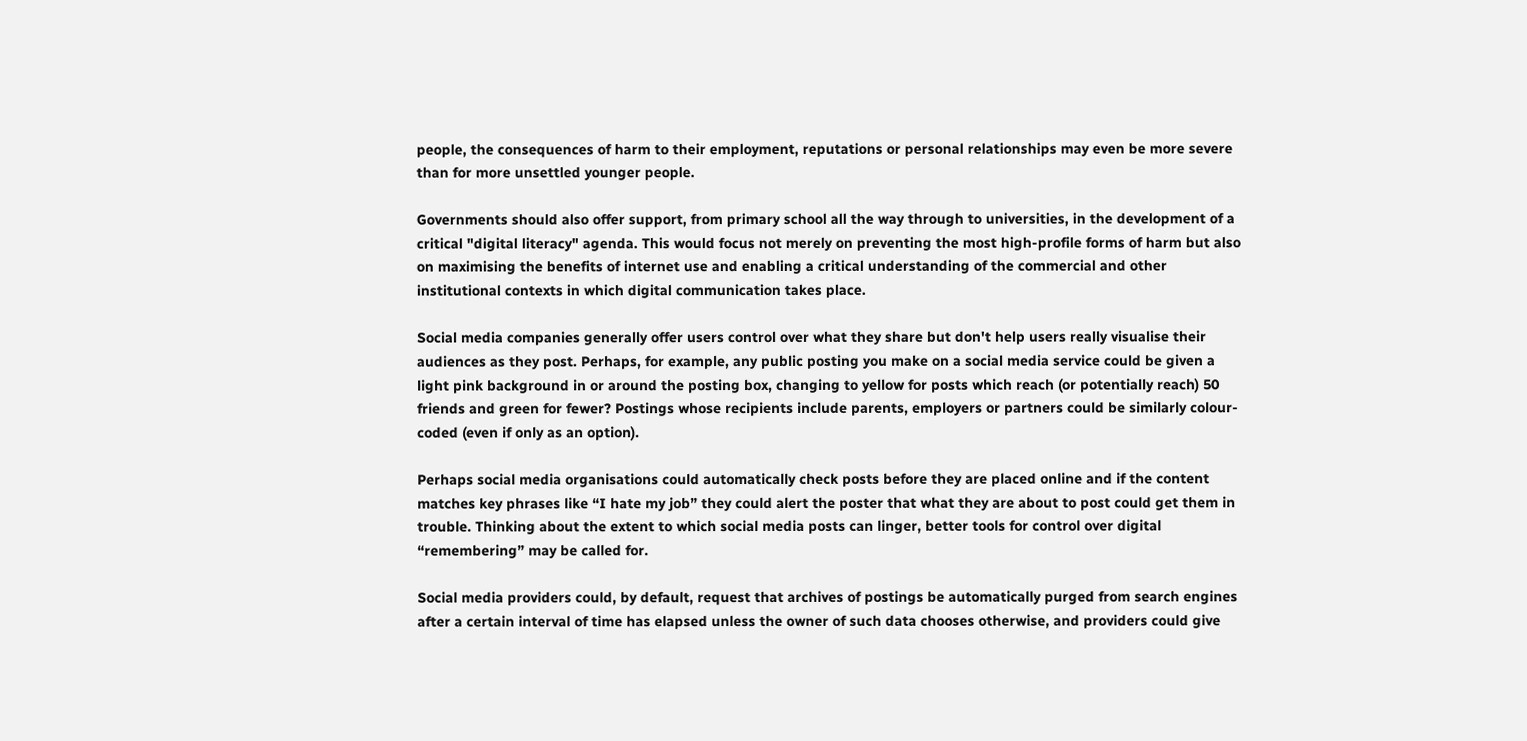people, the consequences of harm to their employment, reputations or personal relationships may even be more severe than for more unsettled younger people.

Governments should also offer support, from primary school all the way through to universities, in the development of a critical "digital literacy" agenda. This would focus not merely on preventing the most high-profile forms of harm but also on maximising the benefits of internet use and enabling a critical understanding of the commercial and other institutional contexts in which digital communication takes place.

Social media companies generally offer users control over what they share but don't help users really visualise their audiences as they post. Perhaps, for example, any public posting you make on a social media service could be given a light pink background in or around the posting box, changing to yellow for posts which reach (or potentially reach) 50 friends and green for fewer? Postings whose recipients include parents, employers or partners could be similarly colour-coded (even if only as an option).

Perhaps social media organisations could automatically check posts before they are placed online and if the content matches key phrases like “I hate my job” they could alert the poster that what they are about to post could get them in trouble. Thinking about the extent to which social media posts can linger, better tools for control over digital “remembering” may be called for.

Social media providers could, by default, request that archives of postings be automatically purged from search engines after a certain interval of time has elapsed unless the owner of such data chooses otherwise, and providers could give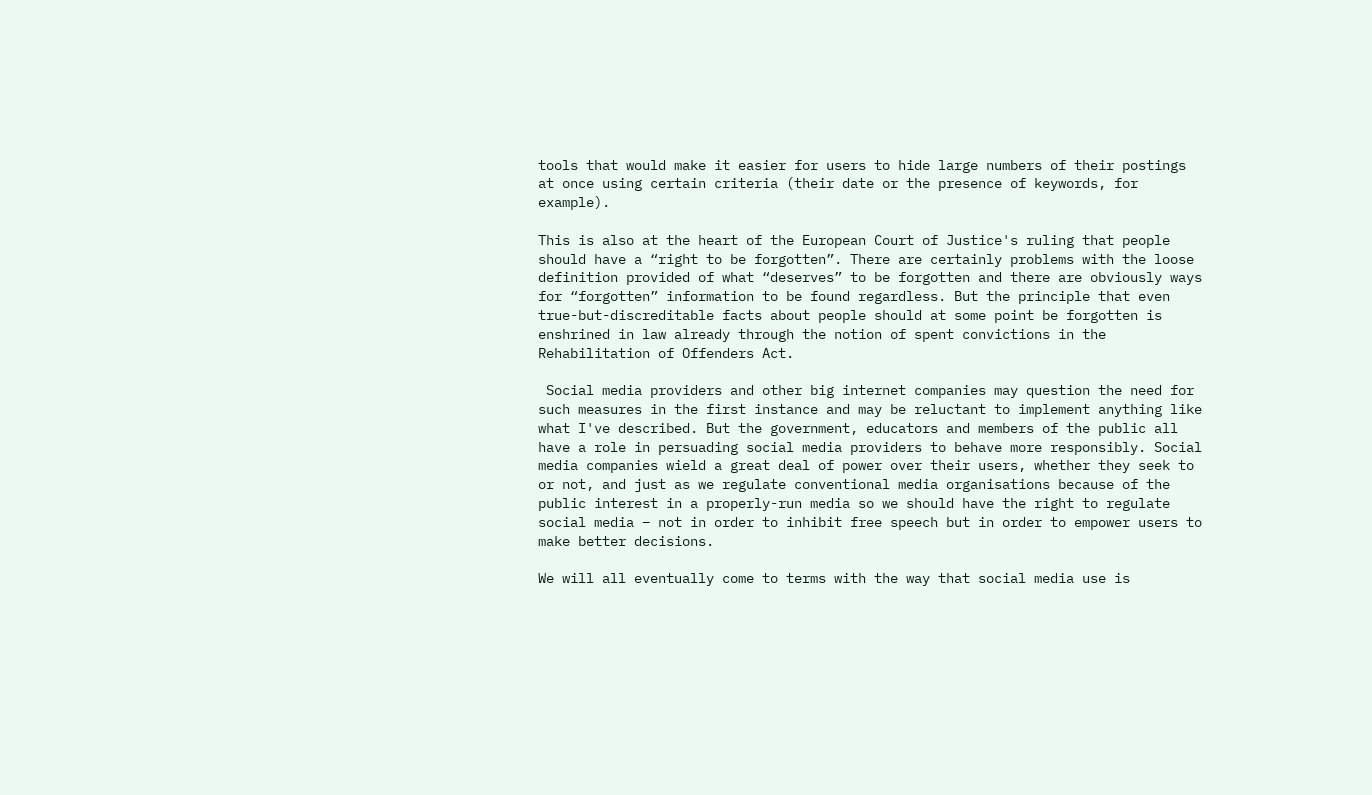tools that would make it easier for users to hide large numbers of their postings at once using certain criteria (their date or the presence of keywords, for example).

This is also at the heart of the European Court of Justice's ruling that people should have a “right to be forgotten”. There are certainly problems with the loose definition provided of what “deserves” to be forgotten and there are obviously ways for “forgotten” information to be found regardless. But the principle that even true-but-discreditable facts about people should at some point be forgotten is enshrined in law already through the notion of spent convictions in the Rehabilitation of Offenders Act.

 Social media providers and other big internet companies may question the need for such measures in the first instance and may be reluctant to implement anything like what I've described. But the government, educators and members of the public all have a role in persuading social media providers to behave more responsibly. Social media companies wield a great deal of power over their users, whether they seek to or not, and just as we regulate conventional media organisations because of the public interest in a properly-run media so we should have the right to regulate social media – not in order to inhibit free speech but in order to empower users to make better decisions.

We will all eventually come to terms with the way that social media use is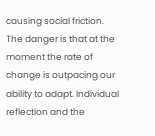causing social friction. The danger is that at the moment the rate of change is outpacing our ability to adapt. Individual reflection and the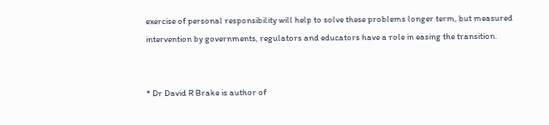exercise of personal responsibility will help to solve these problems longer term, but measured intervention by governments, regulators and educators have a role in easing the transition.


* Dr David R Brake is author of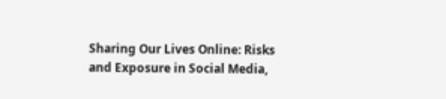Sharing Our Lives Online: Risks and Exposure in Social Media,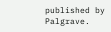published by Palgrave.